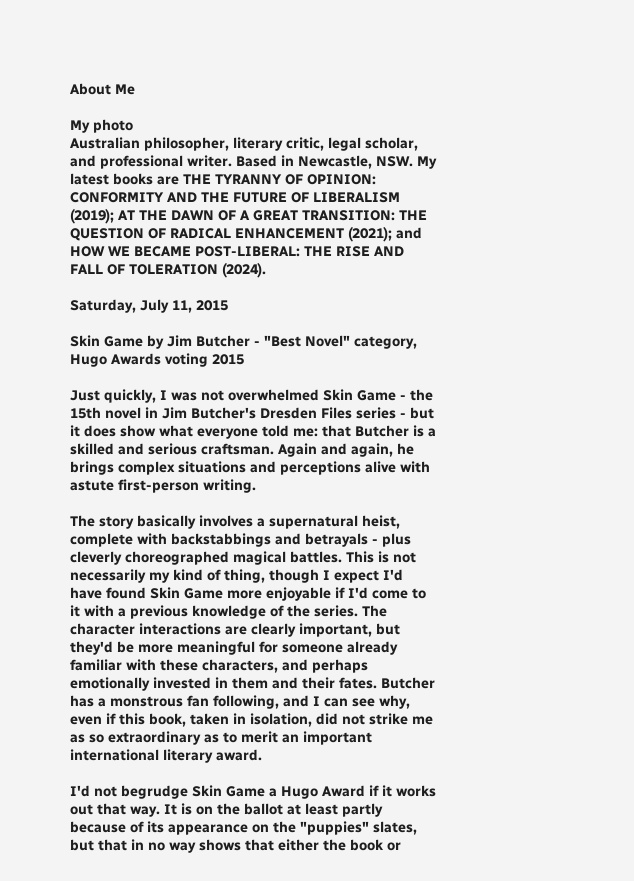About Me

My photo
Australian philosopher, literary critic, legal scholar, and professional writer. Based in Newcastle, NSW. My latest books are THE TYRANNY OF OPINION: CONFORMITY AND THE FUTURE OF LIBERALISM (2019); AT THE DAWN OF A GREAT TRANSITION: THE QUESTION OF RADICAL ENHANCEMENT (2021); and HOW WE BECAME POST-LIBERAL: THE RISE AND FALL OF TOLERATION (2024).

Saturday, July 11, 2015

Skin Game by Jim Butcher - "Best Novel" category, Hugo Awards voting 2015

Just quickly, I was not overwhelmed Skin Game - the 15th novel in Jim Butcher's Dresden Files series - but it does show what everyone told me: that Butcher is a skilled and serious craftsman. Again and again, he brings complex situations and perceptions alive with astute first-person writing.

The story basically involves a supernatural heist, complete with backstabbings and betrayals - plus cleverly choreographed magical battles. This is not necessarily my kind of thing, though I expect I'd have found Skin Game more enjoyable if I'd come to it with a previous knowledge of the series. The character interactions are clearly important, but they'd be more meaningful for someone already familiar with these characters, and perhaps emotionally invested in them and their fates. Butcher has a monstrous fan following, and I can see why, even if this book, taken in isolation, did not strike me as so extraordinary as to merit an important international literary award.

I'd not begrudge Skin Game a Hugo Award if it works out that way. It is on the ballot at least partly because of its appearance on the "puppies" slates, but that in no way shows that either the book or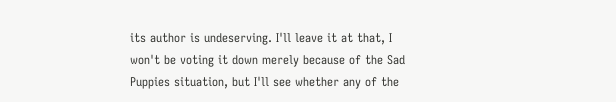its author is undeserving. I'll leave it at that, I won't be voting it down merely because of the Sad Puppies situation, but I'll see whether any of the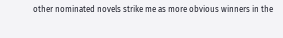other nominated novels strike me as more obvious winners in the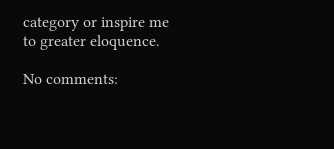category or inspire me to greater eloquence.

No comments: